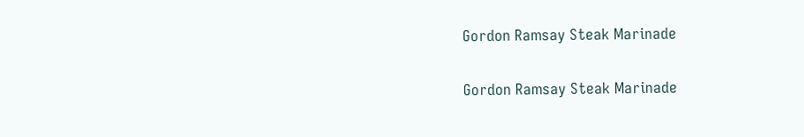Gordon Ramsay Steak Marinade

Gordon Ramsay Steak Marinade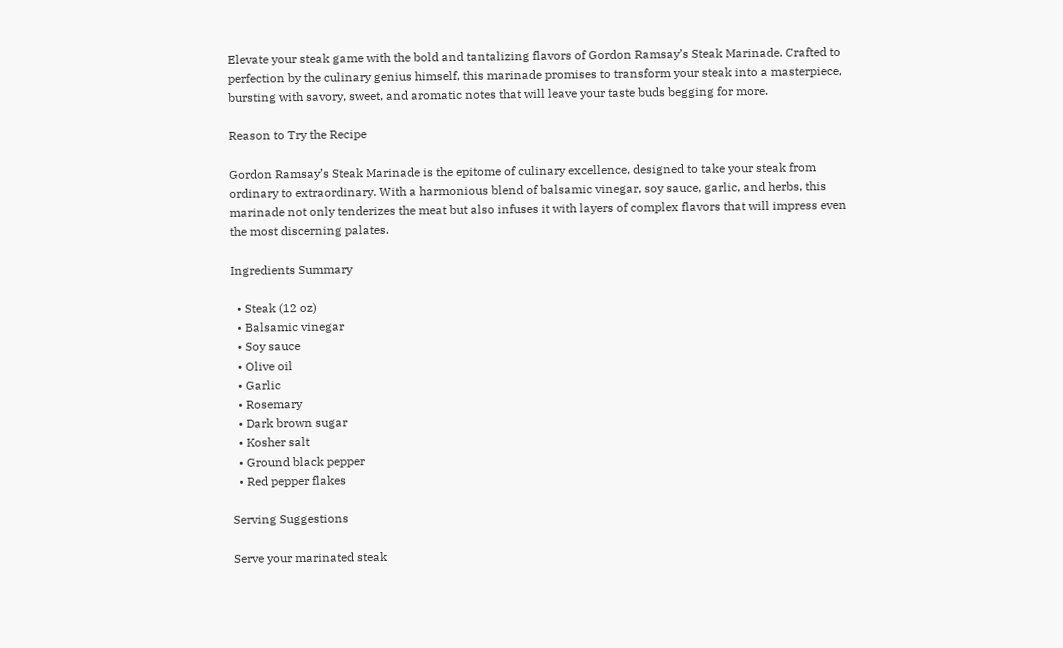Elevate your steak game with the bold and tantalizing flavors of Gordon Ramsay’s Steak Marinade. Crafted to perfection by the culinary genius himself, this marinade promises to transform your steak into a masterpiece, bursting with savory, sweet, and aromatic notes that will leave your taste buds begging for more.

Reason to Try the Recipe

Gordon Ramsay’s Steak Marinade is the epitome of culinary excellence, designed to take your steak from ordinary to extraordinary. With a harmonious blend of balsamic vinegar, soy sauce, garlic, and herbs, this marinade not only tenderizes the meat but also infuses it with layers of complex flavors that will impress even the most discerning palates.

Ingredients Summary

  • Steak (12 oz)
  • Balsamic vinegar
  • Soy sauce
  • Olive oil
  • Garlic
  • Rosemary
  • Dark brown sugar
  • Kosher salt
  • Ground black pepper
  • Red pepper flakes

Serving Suggestions

Serve your marinated steak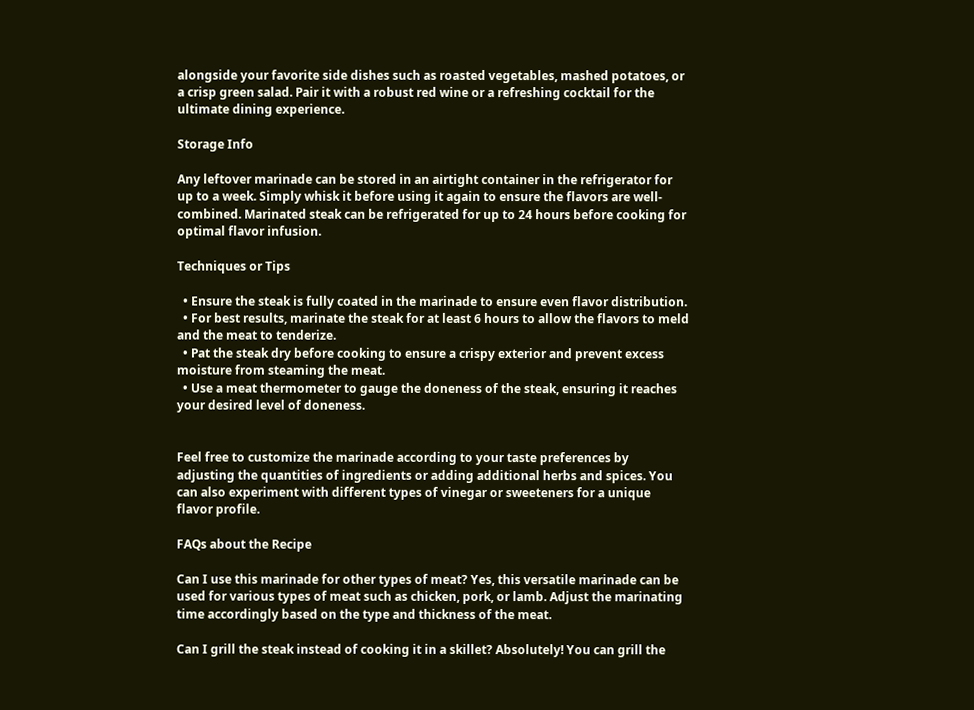alongside your favorite side dishes such as roasted vegetables, mashed potatoes, or a crisp green salad. Pair it with a robust red wine or a refreshing cocktail for the ultimate dining experience.

Storage Info

Any leftover marinade can be stored in an airtight container in the refrigerator for up to a week. Simply whisk it before using it again to ensure the flavors are well-combined. Marinated steak can be refrigerated for up to 24 hours before cooking for optimal flavor infusion.

Techniques or Tips

  • Ensure the steak is fully coated in the marinade to ensure even flavor distribution.
  • For best results, marinate the steak for at least 6 hours to allow the flavors to meld and the meat to tenderize.
  • Pat the steak dry before cooking to ensure a crispy exterior and prevent excess moisture from steaming the meat.
  • Use a meat thermometer to gauge the doneness of the steak, ensuring it reaches your desired level of doneness.


Feel free to customize the marinade according to your taste preferences by adjusting the quantities of ingredients or adding additional herbs and spices. You can also experiment with different types of vinegar or sweeteners for a unique flavor profile.

FAQs about the Recipe

Can I use this marinade for other types of meat? Yes, this versatile marinade can be used for various types of meat such as chicken, pork, or lamb. Adjust the marinating time accordingly based on the type and thickness of the meat.

Can I grill the steak instead of cooking it in a skillet? Absolutely! You can grill the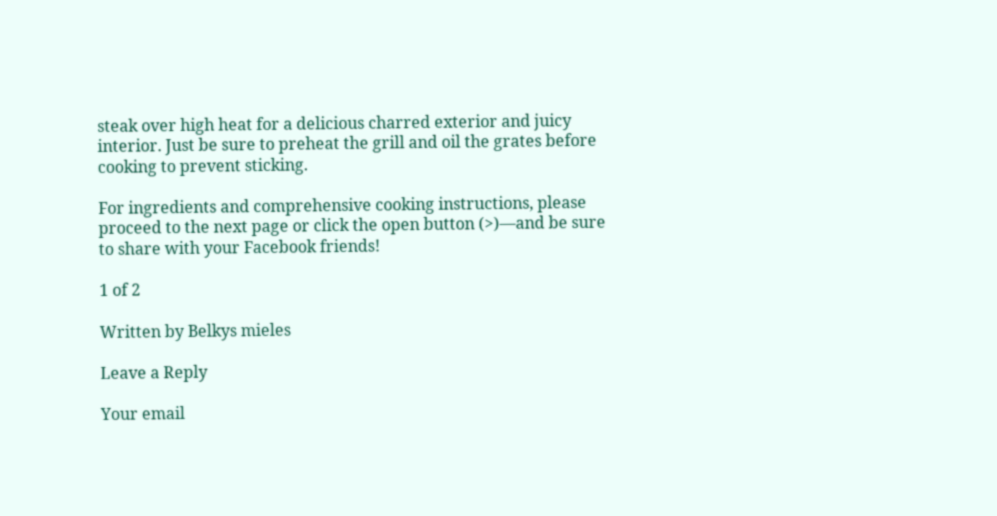steak over high heat for a delicious charred exterior and juicy interior. Just be sure to preheat the grill and oil the grates before cooking to prevent sticking.

For ingredients and comprehensive cooking instructions, please proceed to the next page or click the open button (>)—and be sure to share with your Facebook friends!

1 of 2

Written by Belkys mieles

Leave a Reply

Your email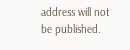address will not be published.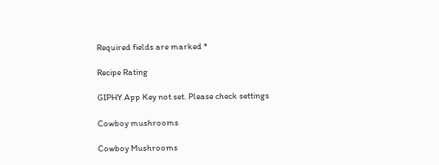Required fields are marked *

Recipe Rating

GIPHY App Key not set. Please check settings

Cowboy mushrooms

Cowboy Mushrooms